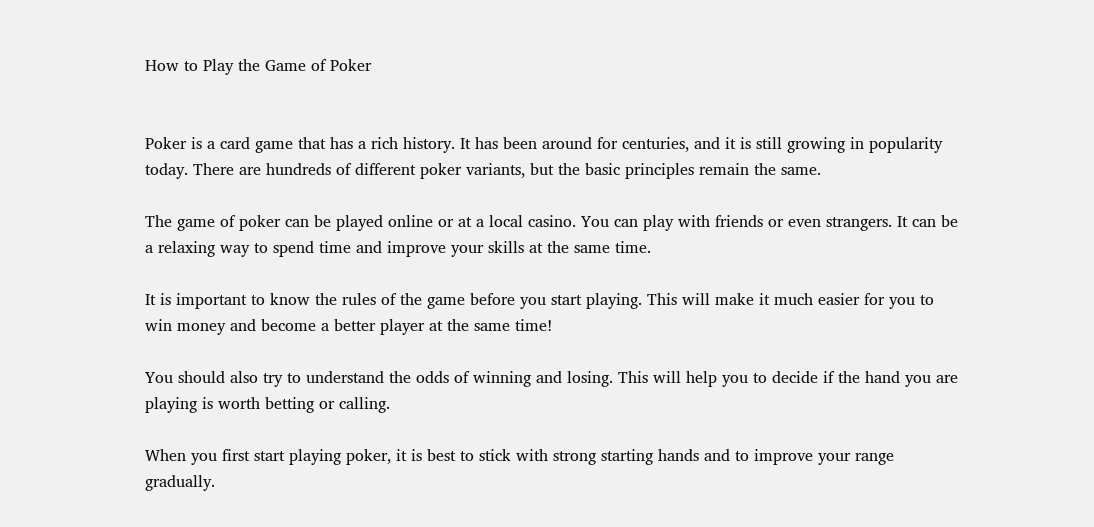How to Play the Game of Poker


Poker is a card game that has a rich history. It has been around for centuries, and it is still growing in popularity today. There are hundreds of different poker variants, but the basic principles remain the same.

The game of poker can be played online or at a local casino. You can play with friends or even strangers. It can be a relaxing way to spend time and improve your skills at the same time.

It is important to know the rules of the game before you start playing. This will make it much easier for you to win money and become a better player at the same time!

You should also try to understand the odds of winning and losing. This will help you to decide if the hand you are playing is worth betting or calling.

When you first start playing poker, it is best to stick with strong starting hands and to improve your range gradually.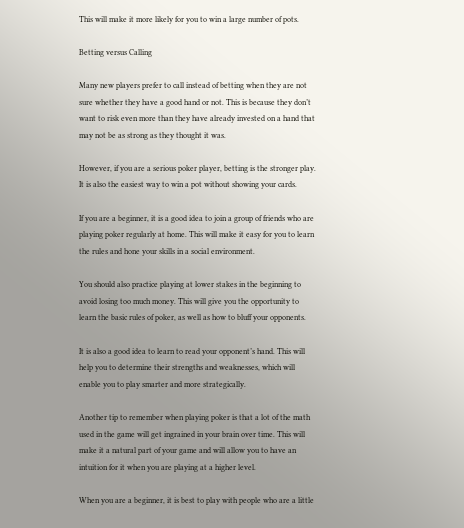This will make it more likely for you to win a large number of pots.

Betting versus Calling

Many new players prefer to call instead of betting when they are not sure whether they have a good hand or not. This is because they don’t want to risk even more than they have already invested on a hand that may not be as strong as they thought it was.

However, if you are a serious poker player, betting is the stronger play. It is also the easiest way to win a pot without showing your cards.

If you are a beginner, it is a good idea to join a group of friends who are playing poker regularly at home. This will make it easy for you to learn the rules and hone your skills in a social environment.

You should also practice playing at lower stakes in the beginning to avoid losing too much money. This will give you the opportunity to learn the basic rules of poker, as well as how to bluff your opponents.

It is also a good idea to learn to read your opponent’s hand. This will help you to determine their strengths and weaknesses, which will enable you to play smarter and more strategically.

Another tip to remember when playing poker is that a lot of the math used in the game will get ingrained in your brain over time. This will make it a natural part of your game and will allow you to have an intuition for it when you are playing at a higher level.

When you are a beginner, it is best to play with people who are a little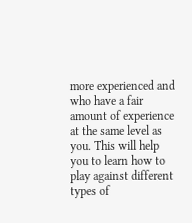more experienced and who have a fair amount of experience at the same level as you. This will help you to learn how to play against different types of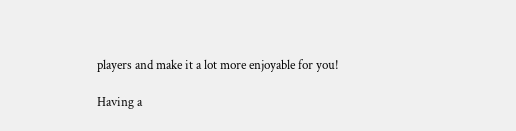players and make it a lot more enjoyable for you!

Having a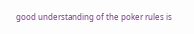good understanding of the poker rules is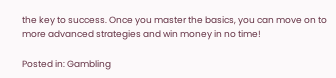the key to success. Once you master the basics, you can move on to more advanced strategies and win money in no time!

Posted in: Gambling